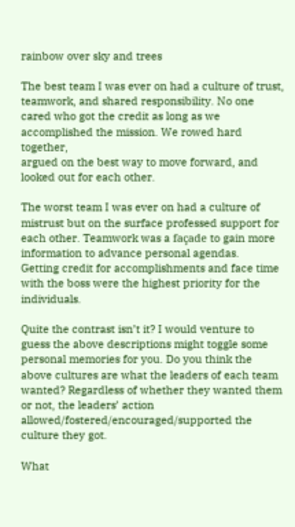rainbow over sky and trees

The best team I was ever on had a culture of trust, teamwork, and shared responsibility. No one cared who got the credit as long as we accomplished the mission. We rowed hard together,
argued on the best way to move forward, and looked out for each other.

The worst team I was ever on had a culture of mistrust but on the surface professed support for each other. Teamwork was a façade to gain more information to advance personal agendas.
Getting credit for accomplishments and face time with the boss were the highest priority for the individuals.

Quite the contrast isn’t it? I would venture to guess the above descriptions might toggle some personal memories for you. Do you think the above cultures are what the leaders of each team
wanted? Regardless of whether they wanted them or not, the leaders’ action allowed/fostered/encouraged/supported the culture they got.

What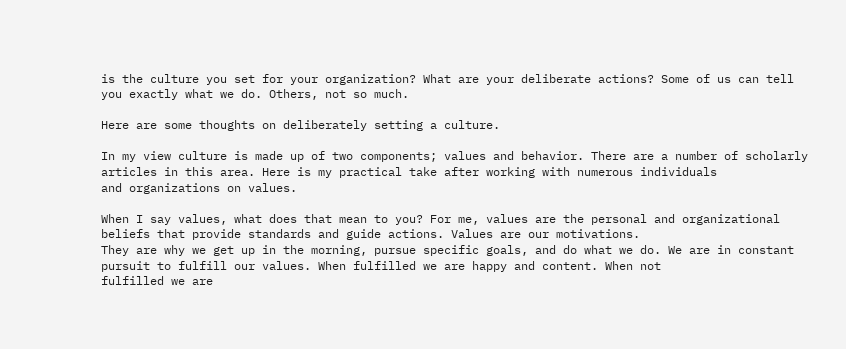is the culture you set for your organization? What are your deliberate actions? Some of us can tell you exactly what we do. Others, not so much.

Here are some thoughts on deliberately setting a culture.

In my view culture is made up of two components; values and behavior. There are a number of scholarly articles in this area. Here is my practical take after working with numerous individuals
and organizations on values.

When I say values, what does that mean to you? For me, values are the personal and organizational beliefs that provide standards and guide actions. Values are our motivations.
They are why we get up in the morning, pursue specific goals, and do what we do. We are in constant pursuit to fulfill our values. When fulfilled we are happy and content. When not
fulfilled we are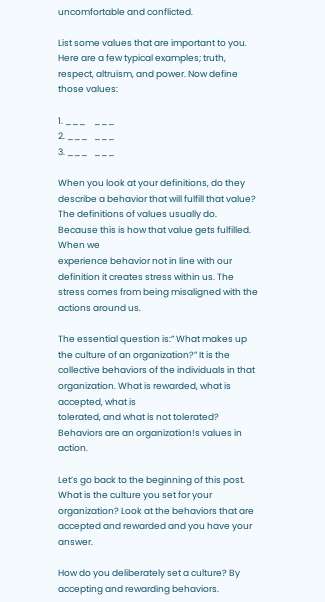uncomfortable and conflicted.

List some values that are important to you. Here are a few typical examples; truth, respect, altruism, and power. Now define those values:

1. ___    ___
2. ___   ___
3. ___   ___

When you look at your definitions, do they describe a behavior that will fulfill that value? The definitions of values usually do. Because this is how that value gets fulfilled. When we
experience behavior not in line with our definition it creates stress within us. The stress comes from being misaligned with the actions around us.

The essential question is:” What makes up the culture of an organization?” It is the collective behaviors of the individuals in that organization. What is rewarded, what is accepted, what is
tolerated, and what is not tolerated? Behaviors are an organization!s values in action.

Let’s go back to the beginning of this post. What is the culture you set for your organization? Look at the behaviors that are accepted and rewarded and you have your answer.

How do you deliberately set a culture? By accepting and rewarding behaviors.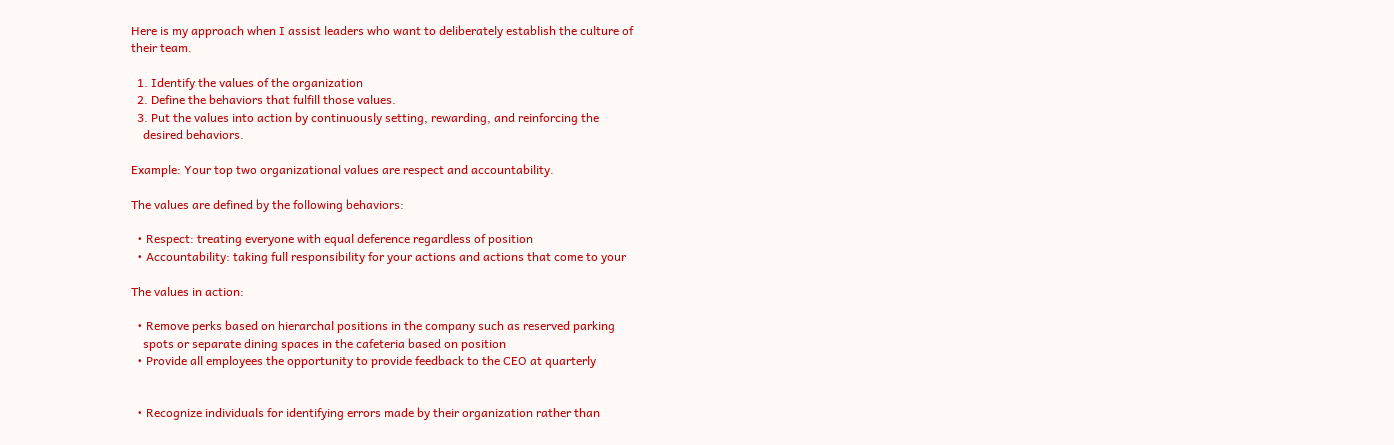Here is my approach when I assist leaders who want to deliberately establish the culture of
their team.

  1. Identify the values of the organization
  2. Define the behaviors that fulfill those values.
  3. Put the values into action by continuously setting, rewarding, and reinforcing the
    desired behaviors.

Example: Your top two organizational values are respect and accountability.

The values are defined by the following behaviors:

  • Respect: treating everyone with equal deference regardless of position
  • Accountability: taking full responsibility for your actions and actions that come to your

The values in action:

  • Remove perks based on hierarchal positions in the company such as reserved parking
    spots or separate dining spaces in the cafeteria based on position
  • Provide all employees the opportunity to provide feedback to the CEO at quarterly


  • Recognize individuals for identifying errors made by their organization rather than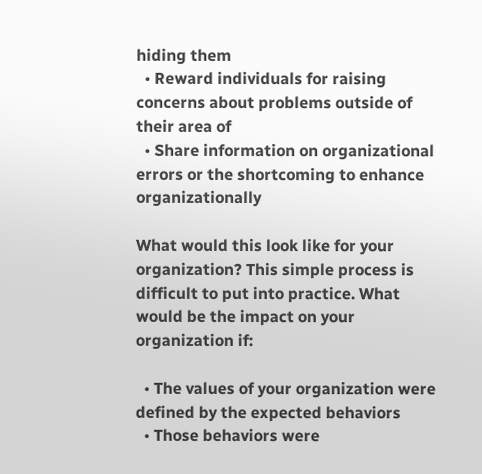hiding them
  • Reward individuals for raising concerns about problems outside of their area of
  • Share information on organizational errors or the shortcoming to enhance organizationally

What would this look like for your organization? This simple process is difficult to put into practice. What would be the impact on your organization if:

  • The values of your organization were defined by the expected behaviors
  • Those behaviors were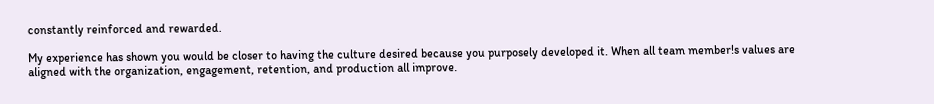constantly reinforced and rewarded.

My experience has shown you would be closer to having the culture desired because you purposely developed it. When all team member!s values are aligned with the organization, engagement, retention, and production all improve.